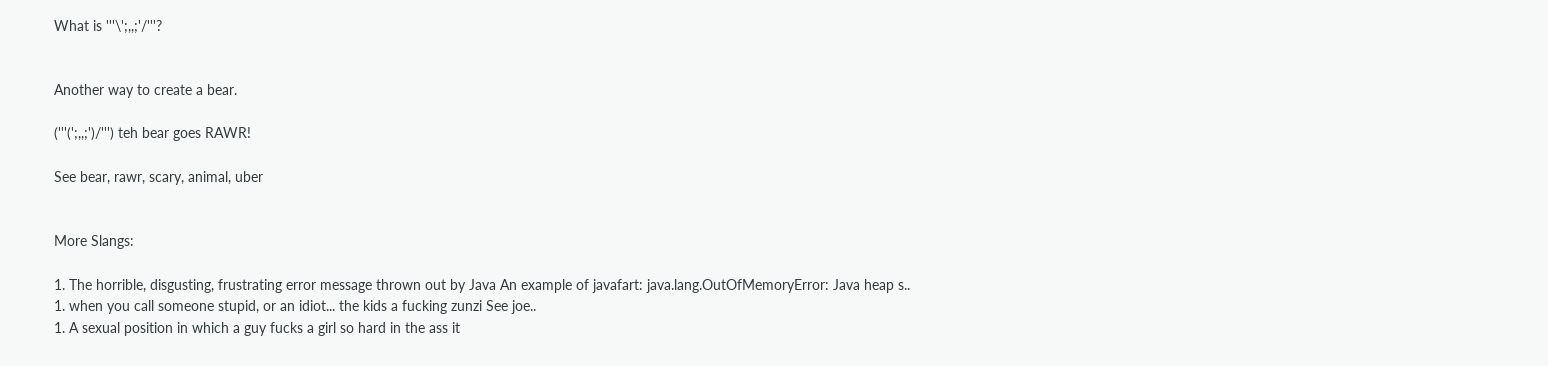What is '''\';,,;'/'''?


Another way to create a bear.

('''(';,,;')/''') teh bear goes RAWR!

See bear, rawr, scary, animal, uber


More Slangs:

1. The horrible, disgusting, frustrating error message thrown out by Java An example of javafart: java.lang.OutOfMemoryError: Java heap s..
1. when you call someone stupid, or an idiot... the kids a fucking zunzi See joe..
1. A sexual position in which a guy fucks a girl so hard in the ass it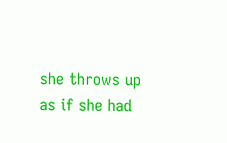she throws up as if she had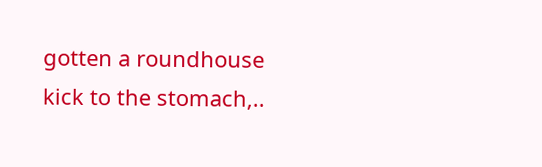gotten a roundhouse kick to the stomach,..